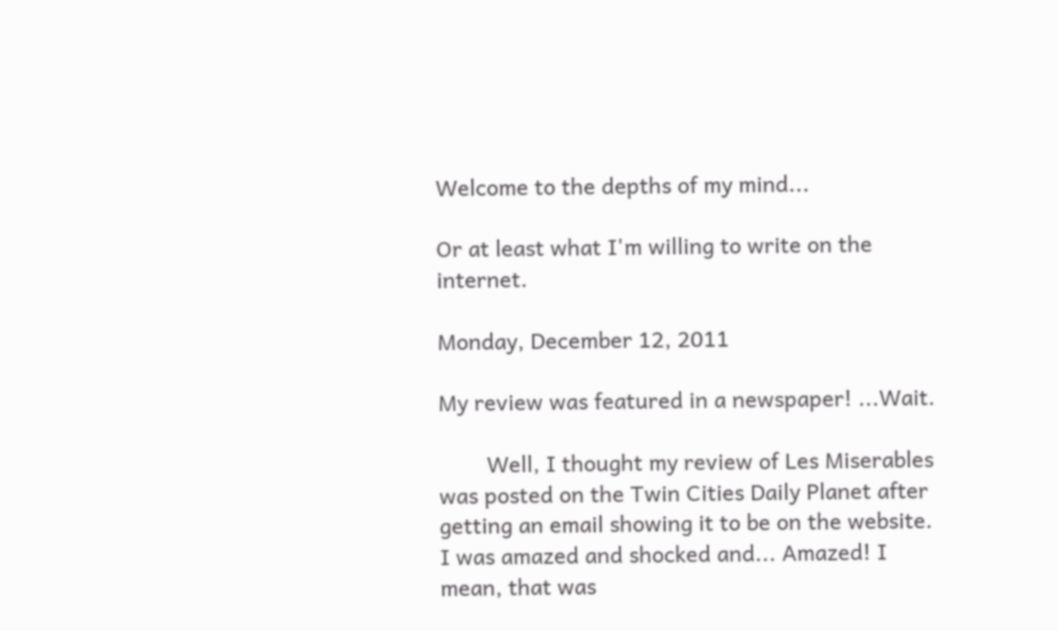Welcome to the depths of my mind...

Or at least what I'm willing to write on the internet.

Monday, December 12, 2011

My review was featured in a newspaper! ...Wait.

        Well, I thought my review of Les Miserables was posted on the Twin Cities Daily Planet after getting an email showing it to be on the website. I was amazed and shocked and... Amazed! I mean, that was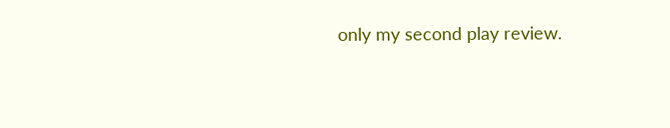only my second play review.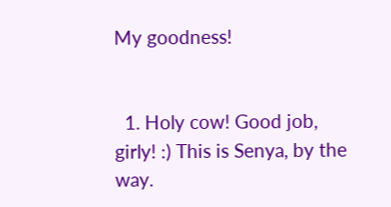My goodness!


  1. Holy cow! Good job, girly! :) This is Senya, by the way.